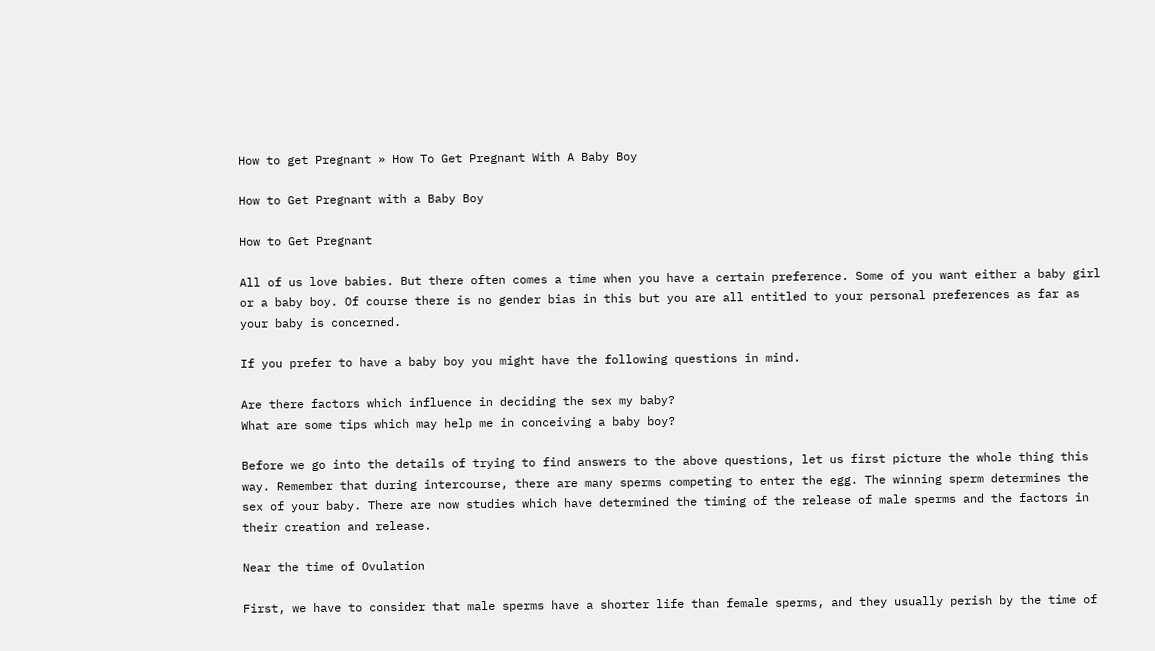How to get Pregnant » How To Get Pregnant With A Baby Boy

How to Get Pregnant with a Baby Boy

How to Get Pregnant

All of us love babies. But there often comes a time when you have a certain preference. Some of you want either a baby girl or a baby boy. Of course there is no gender bias in this but you are all entitled to your personal preferences as far as your baby is concerned.

If you prefer to have a baby boy you might have the following questions in mind.

Are there factors which influence in deciding the sex my baby?
What are some tips which may help me in conceiving a baby boy?

Before we go into the details of trying to find answers to the above questions, let us first picture the whole thing this way. Remember that during intercourse, there are many sperms competing to enter the egg. The winning sperm determines the sex of your baby. There are now studies which have determined the timing of the release of male sperms and the factors in their creation and release.

Near the time of Ovulation

First, we have to consider that male sperms have a shorter life than female sperms, and they usually perish by the time of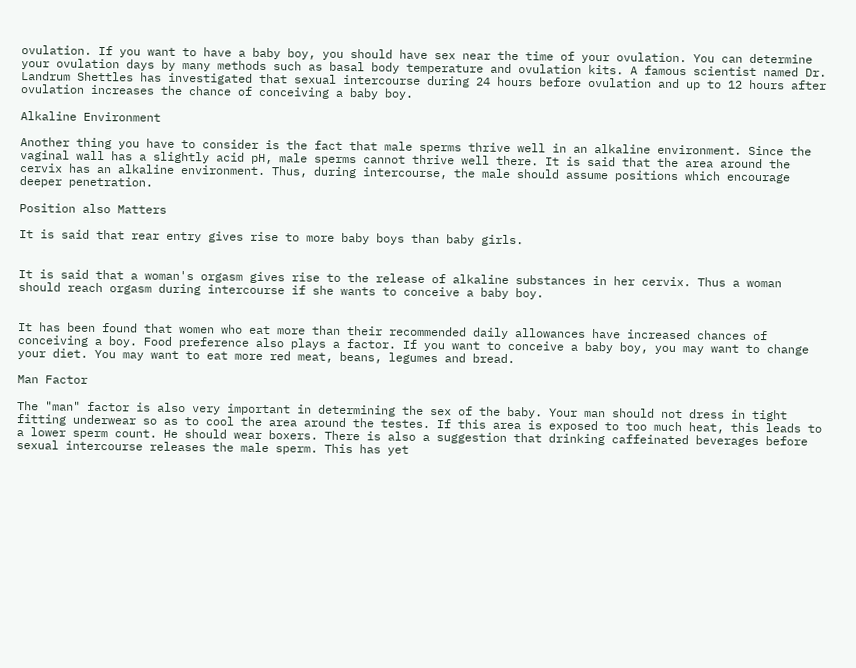ovulation. If you want to have a baby boy, you should have sex near the time of your ovulation. You can determine your ovulation days by many methods such as basal body temperature and ovulation kits. A famous scientist named Dr. Landrum Shettles has investigated that sexual intercourse during 24 hours before ovulation and up to 12 hours after ovulation increases the chance of conceiving a baby boy.

Alkaline Environment

Another thing you have to consider is the fact that male sperms thrive well in an alkaline environment. Since the vaginal wall has a slightly acid pH, male sperms cannot thrive well there. It is said that the area around the cervix has an alkaline environment. Thus, during intercourse, the male should assume positions which encourage deeper penetration.

Position also Matters

It is said that rear entry gives rise to more baby boys than baby girls.


It is said that a woman's orgasm gives rise to the release of alkaline substances in her cervix. Thus a woman should reach orgasm during intercourse if she wants to conceive a baby boy.


It has been found that women who eat more than their recommended daily allowances have increased chances of conceiving a boy. Food preference also plays a factor. If you want to conceive a baby boy, you may want to change your diet. You may want to eat more red meat, beans, legumes and bread.

Man Factor

The "man" factor is also very important in determining the sex of the baby. Your man should not dress in tight fitting underwear so as to cool the area around the testes. If this area is exposed to too much heat, this leads to a lower sperm count. He should wear boxers. There is also a suggestion that drinking caffeinated beverages before sexual intercourse releases the male sperm. This has yet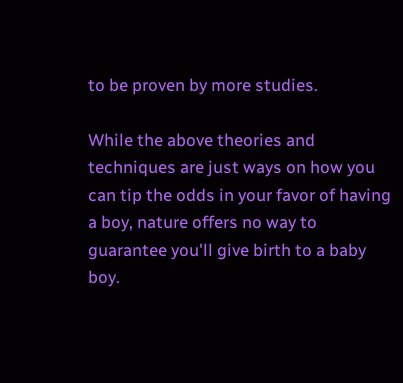to be proven by more studies.

While the above theories and techniques are just ways on how you can tip the odds in your favor of having a boy, nature offers no way to guarantee you'll give birth to a baby boy.